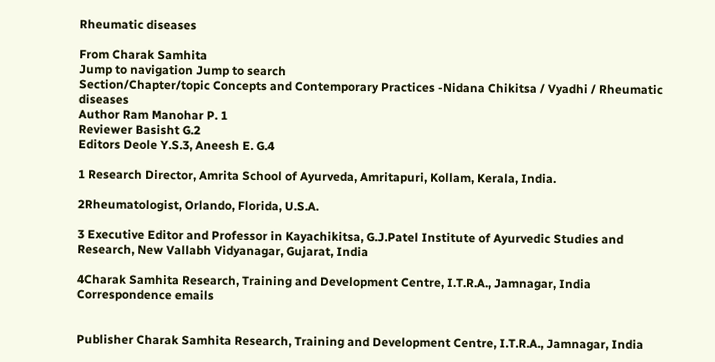Rheumatic diseases

From Charak Samhita
Jump to navigation Jump to search
Section/Chapter/topic Concepts and Contemporary Practices -Nidana Chikitsa / Vyadhi / Rheumatic diseases
Author Ram Manohar P. 1
Reviewer Basisht G.2
Editors Deole Y.S.3, Aneesh E. G.4

1 Research Director, Amrita School of Ayurveda, Amritapuri, Kollam, Kerala, India.

2Rheumatologist, Orlando, Florida, U.S.A.

3 Executive Editor and Professor in Kayachikitsa, G.J.Patel Institute of Ayurvedic Studies and Research, New Vallabh Vidyanagar, Gujarat, India

4Charak Samhita Research, Training and Development Centre, I.T.R.A., Jamnagar, India
Correspondence emails


Publisher Charak Samhita Research, Training and Development Centre, I.T.R.A., Jamnagar, India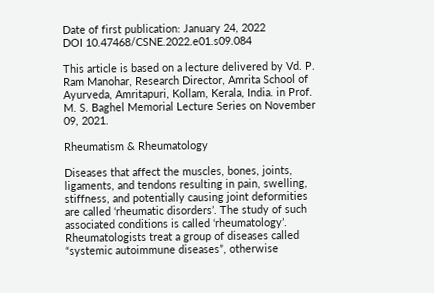Date of first publication: January 24, 2022
DOI 10.47468/CSNE.2022.e01.s09.084

This article is based on a lecture delivered by Vd. P. Ram Manohar, Research Director, Amrita School of Ayurveda, Amritapuri, Kollam, Kerala, India. in Prof. M. S. Baghel Memorial Lecture Series on November 09, 2021.

Rheumatism & Rheumatology

Diseases that affect the muscles, bones, joints, ligaments, and tendons resulting in pain, swelling, stiffness, and potentially causing joint deformities are called ‘rheumatic disorders’. The study of such associated conditions is called ‘rheumatology’. Rheumatologists treat a group of diseases called “systemic autoimmune diseases”, otherwise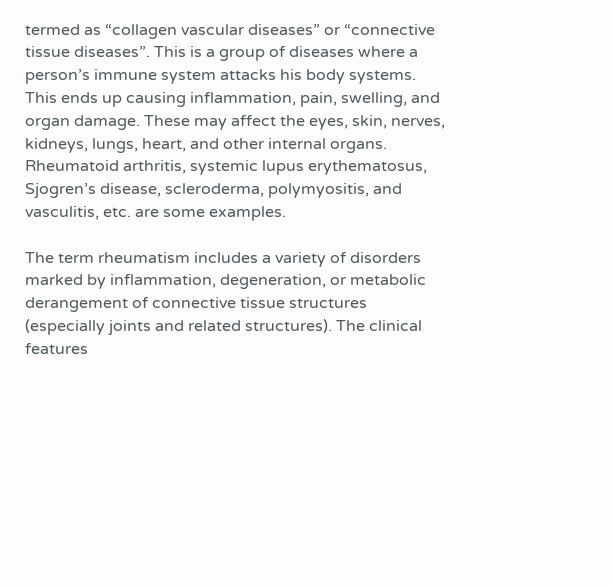termed as “collagen vascular diseases” or “connective tissue diseases”. This is a group of diseases where a person’s immune system attacks his body systems. This ends up causing inflammation, pain, swelling, and organ damage. These may affect the eyes, skin, nerves, kidneys, lungs, heart, and other internal organs. Rheumatoid arthritis, systemic lupus erythematosus, Sjogren’s disease, scleroderma, polymyositis, and vasculitis, etc. are some examples.

The term rheumatism includes a variety of disorders marked by inflammation, degeneration, or metabolic derangement of connective tissue structures (especially joints and related structures). The clinical features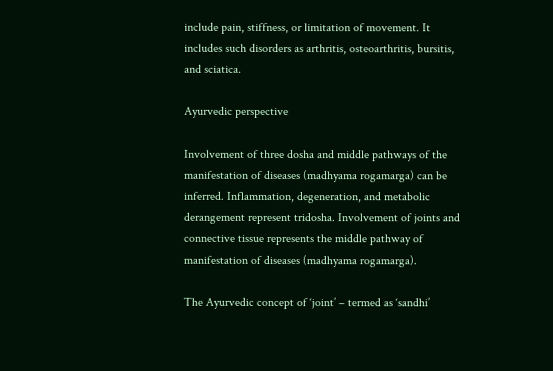include pain, stiffness, or limitation of movement. It includes such disorders as arthritis, osteoarthritis, bursitis, and sciatica.

Ayurvedic perspective

Involvement of three dosha and middle pathways of the manifestation of diseases (madhyama rogamarga) can be inferred. Inflammation, degeneration, and metabolic derangement represent tridosha. Involvement of joints and connective tissue represents the middle pathway of manifestation of diseases (madhyama rogamarga).

The Ayurvedic concept of ‘joint’ – termed as ‘sandhi’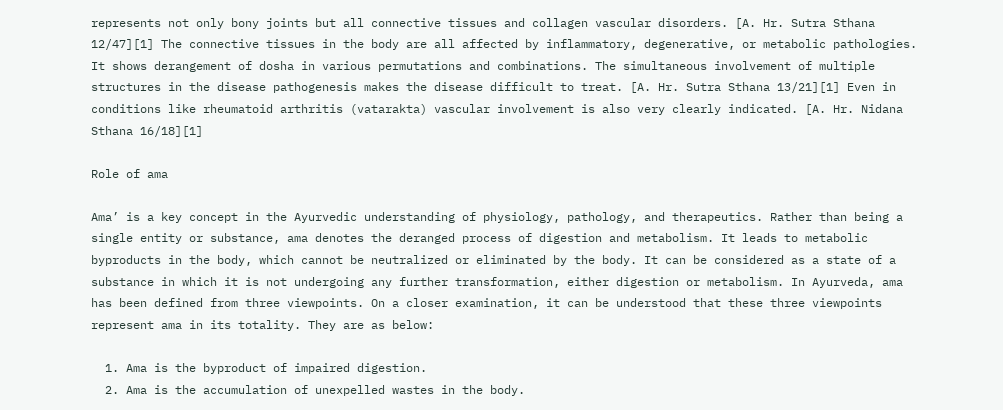represents not only bony joints but all connective tissues and collagen vascular disorders. [A. Hr. Sutra Sthana 12/47][1] The connective tissues in the body are all affected by inflammatory, degenerative, or metabolic pathologies. It shows derangement of dosha in various permutations and combinations. The simultaneous involvement of multiple structures in the disease pathogenesis makes the disease difficult to treat. [A. Hr. Sutra Sthana 13/21][1] Even in conditions like rheumatoid arthritis (vatarakta) vascular involvement is also very clearly indicated. [A. Hr. Nidana Sthana 16/18][1]

Role of ama

Ama’ is a key concept in the Ayurvedic understanding of physiology, pathology, and therapeutics. Rather than being a single entity or substance, ama denotes the deranged process of digestion and metabolism. It leads to metabolic byproducts in the body, which cannot be neutralized or eliminated by the body. It can be considered as a state of a substance in which it is not undergoing any further transformation, either digestion or metabolism. In Ayurveda, ama has been defined from three viewpoints. On a closer examination, it can be understood that these three viewpoints represent ama in its totality. They are as below:

  1. Ama is the byproduct of impaired digestion.
  2. Ama is the accumulation of unexpelled wastes in the body.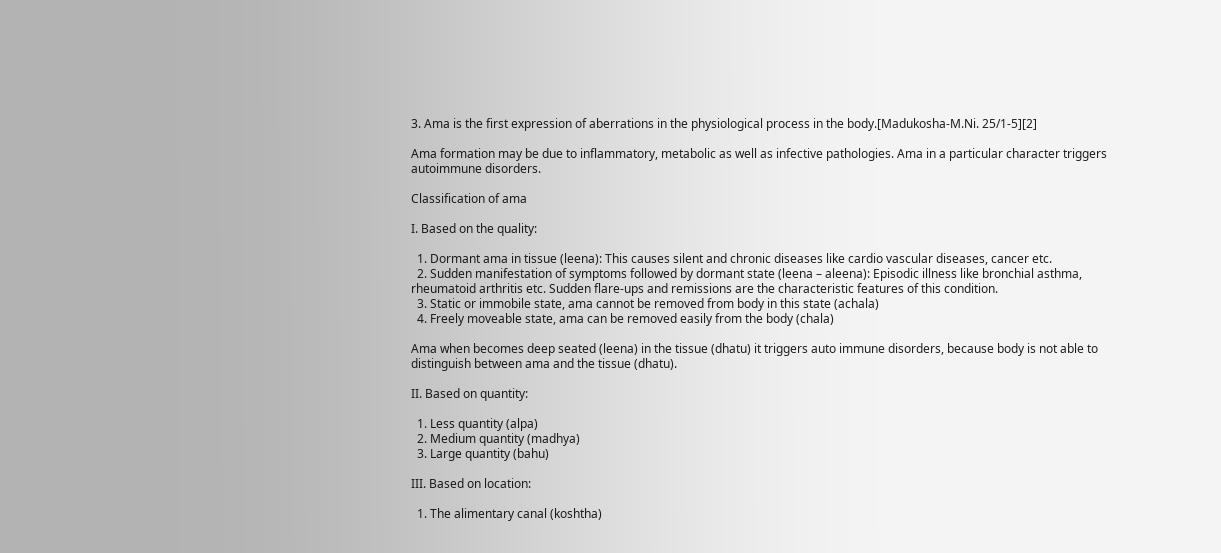3. Ama is the first expression of aberrations in the physiological process in the body.[Madukosha-M.Ni. 25/1-5][2]

Ama formation may be due to inflammatory, metabolic as well as infective pathologies. Ama in a particular character triggers autoimmune disorders.

Classification of ama

I. Based on the quality:

  1. Dormant ama in tissue (leena): This causes silent and chronic diseases like cardio vascular diseases, cancer etc.
  2. Sudden manifestation of symptoms followed by dormant state (leena – aleena): Episodic illness like bronchial asthma, rheumatoid arthritis etc. Sudden flare-ups and remissions are the characteristic features of this condition.
  3. Static or immobile state, ama cannot be removed from body in this state (achala)
  4. Freely moveable state, ama can be removed easily from the body (chala)

Ama when becomes deep seated (leena) in the tissue (dhatu) it triggers auto immune disorders, because body is not able to distinguish between ama and the tissue (dhatu).

II. Based on quantity:

  1. Less quantity (alpa)
  2. Medium quantity (madhya)
  3. Large quantity (bahu)

III. Based on location:

  1. The alimentary canal (koshtha)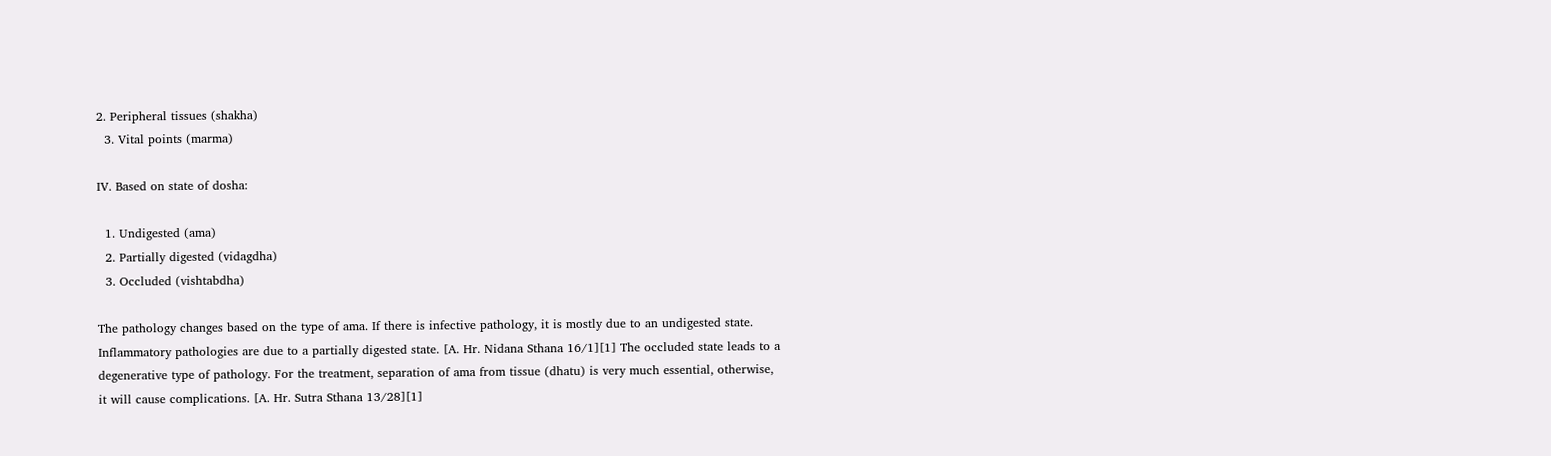2. Peripheral tissues (shakha)
  3. Vital points (marma)

IV. Based on state of dosha:

  1. Undigested (ama)
  2. Partially digested (vidagdha)
  3. Occluded (vishtabdha)

The pathology changes based on the type of ama. If there is infective pathology, it is mostly due to an undigested state. Inflammatory pathologies are due to a partially digested state. [A. Hr. Nidana Sthana 16/1][1] The occluded state leads to a degenerative type of pathology. For the treatment, separation of ama from tissue (dhatu) is very much essential, otherwise, it will cause complications. [A. Hr. Sutra Sthana 13/28][1]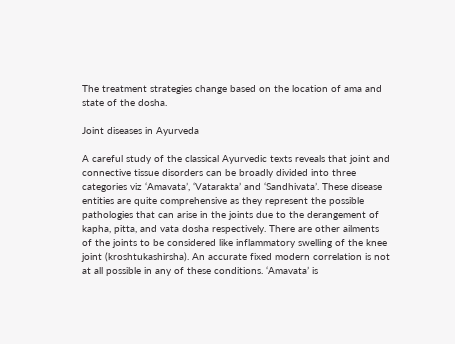The treatment strategies change based on the location of ama and state of the dosha.

Joint diseases in Ayurveda

A careful study of the classical Ayurvedic texts reveals that joint and connective tissue disorders can be broadly divided into three categories viz ‘Amavata’, ‘Vatarakta’ and ‘Sandhivata’. These disease entities are quite comprehensive as they represent the possible pathologies that can arise in the joints due to the derangement of kapha, pitta, and vata dosha respectively. There are other ailments of the joints to be considered like inflammatory swelling of the knee joint (kroshtukashirsha). An accurate fixed modern correlation is not at all possible in any of these conditions. ‘Amavata’ is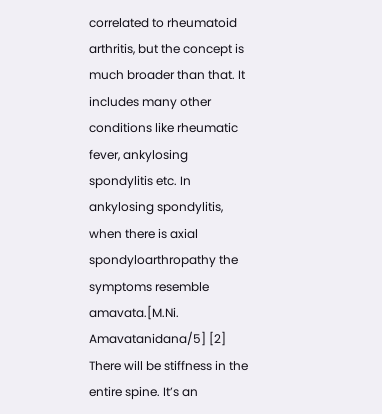correlated to rheumatoid arthritis, but the concept is much broader than that. It includes many other conditions like rheumatic fever, ankylosing spondylitis etc. In ankylosing spondylitis, when there is axial spondyloarthropathy the symptoms resemble amavata.[M.Ni. Amavatanidana/5] [2] There will be stiffness in the entire spine. It’s an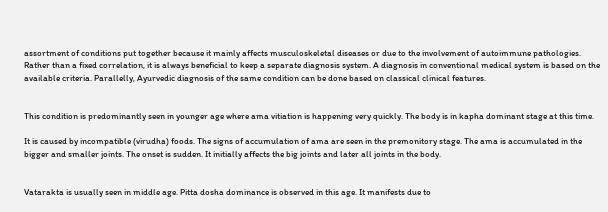assortment of conditions put together because it mainly affects musculoskeletal diseases or due to the involvement of autoimmune pathologies. Rather than a fixed correlation, it is always beneficial to keep a separate diagnosis system. A diagnosis in conventional medical system is based on the available criteria. Parallelly, Ayurvedic diagnosis of the same condition can be done based on classical clinical features.


This condition is predominantly seen in younger age where ama vitiation is happening very quickly. The body is in kapha dominant stage at this time.

It is caused by incompatible (virudha) foods. The signs of accumulation of ama are seen in the premonitory stage. The ama is accumulated in the bigger and smaller joints. The onset is sudden. It initially affects the big joints and later all joints in the body.


Vatarakta is usually seen in middle age. Pitta dosha dominance is observed in this age. It manifests due to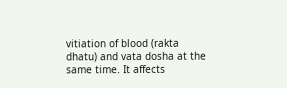vitiation of blood (rakta dhatu) and vata dosha at the same time. It affects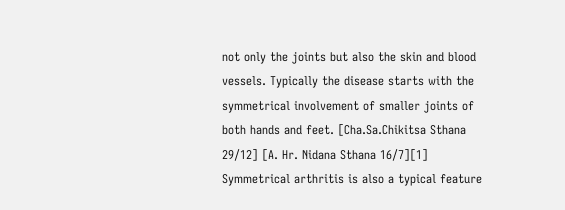not only the joints but also the skin and blood vessels. Typically the disease starts with the symmetrical involvement of smaller joints of both hands and feet. [Cha.Sa.Chikitsa Sthana 29/12] [A. Hr. Nidana Sthana 16/7][1] Symmetrical arthritis is also a typical feature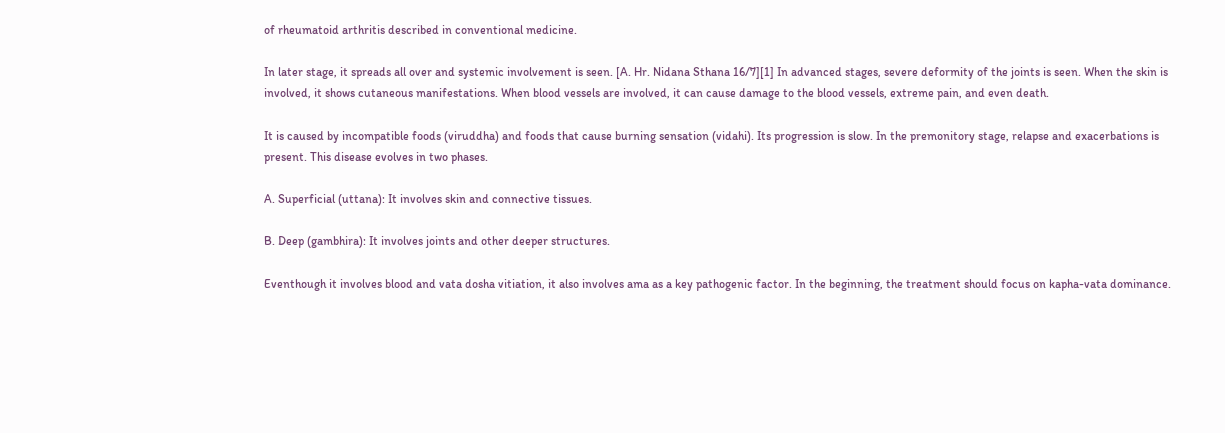of rheumatoid arthritis described in conventional medicine.

In later stage, it spreads all over and systemic involvement is seen. [A. Hr. Nidana Sthana 16/7][1] In advanced stages, severe deformity of the joints is seen. When the skin is involved, it shows cutaneous manifestations. When blood vessels are involved, it can cause damage to the blood vessels, extreme pain, and even death.

It is caused by incompatible foods (viruddha) and foods that cause burning sensation (vidahi). Its progression is slow. In the premonitory stage, relapse and exacerbations is present. This disease evolves in two phases.

A. Superficial (uttana): It involves skin and connective tissues.

B. Deep (gambhira): It involves joints and other deeper structures.

Eventhough it involves blood and vata dosha vitiation, it also involves ama as a key pathogenic factor. In the beginning, the treatment should focus on kapha-vata dominance.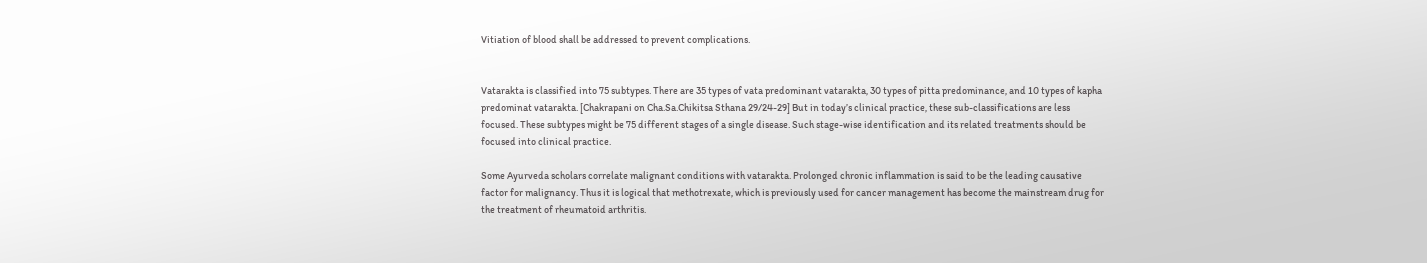Vitiation of blood shall be addressed to prevent complications.


Vatarakta is classified into 75 subtypes. There are 35 types of vata predominant vatarakta, 30 types of pitta predominance, and 10 types of kapha predominat vatarakta. [Chakrapani on Cha.Sa.Chikitsa Sthana 29/24-29] But in today’s clinical practice, these sub-classifications are less focused. These subtypes might be 75 different stages of a single disease. Such stage-wise identification and its related treatments should be focused into clinical practice.

Some Ayurveda scholars correlate malignant conditions with vatarakta. Prolonged chronic inflammation is said to be the leading causative factor for malignancy. Thus it is logical that methotrexate, which is previously used for cancer management has become the mainstream drug for the treatment of rheumatoid arthritis.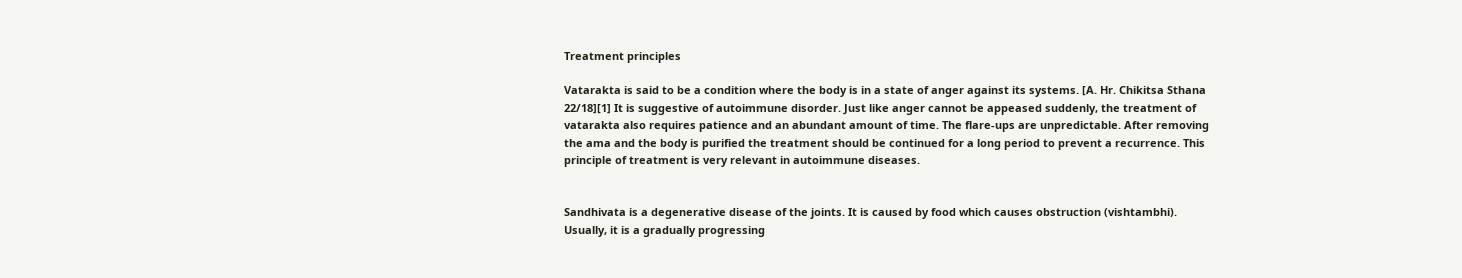Treatment principles

Vatarakta is said to be a condition where the body is in a state of anger against its systems. [A. Hr. Chikitsa Sthana 22/18][1] It is suggestive of autoimmune disorder. Just like anger cannot be appeased suddenly, the treatment of vatarakta also requires patience and an abundant amount of time. The flare-ups are unpredictable. After removing the ama and the body is purified the treatment should be continued for a long period to prevent a recurrence. This principle of treatment is very relevant in autoimmune diseases.


Sandhivata is a degenerative disease of the joints. It is caused by food which causes obstruction (vishtambhi). Usually, it is a gradually progressing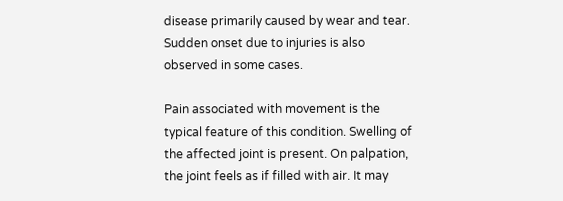disease primarily caused by wear and tear. Sudden onset due to injuries is also observed in some cases.

Pain associated with movement is the typical feature of this condition. Swelling of the affected joint is present. On palpation, the joint feels as if filled with air. It may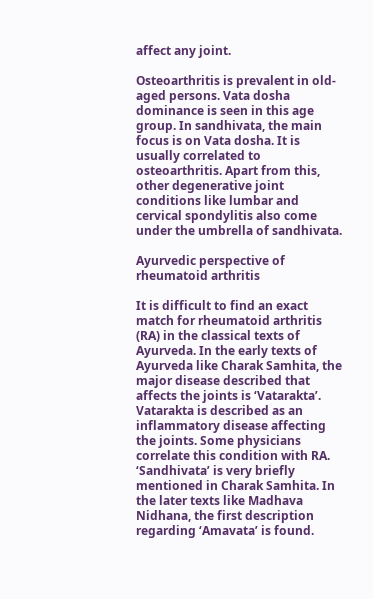affect any joint.

Osteoarthritis is prevalent in old-aged persons. Vata dosha dominance is seen in this age group. In sandhivata, the main focus is on Vata dosha. It is usually correlated to osteoarthritis. Apart from this, other degenerative joint conditions like lumbar and cervical spondylitis also come under the umbrella of sandhivata.

Ayurvedic perspective of rheumatoid arthritis

It is difficult to find an exact match for rheumatoid arthritis (RA) in the classical texts of Ayurveda. In the early texts of Ayurveda like Charak Samhita, the major disease described that affects the joints is ‘Vatarakta’. Vatarakta is described as an inflammatory disease affecting the joints. Some physicians correlate this condition with RA. ‘Sandhivata’ is very briefly mentioned in Charak Samhita. In the later texts like Madhava Nidhana, the first description regarding ‘Amavata’ is found.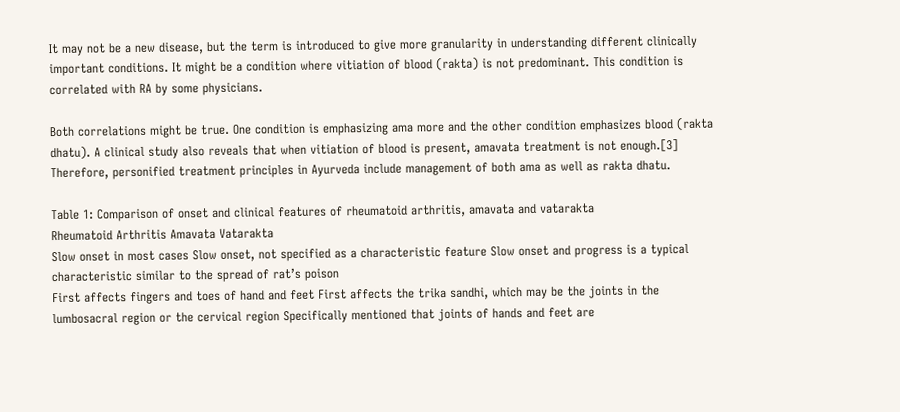It may not be a new disease, but the term is introduced to give more granularity in understanding different clinically important conditions. It might be a condition where vitiation of blood (rakta) is not predominant. This condition is correlated with RA by some physicians.

Both correlations might be true. One condition is emphasizing ama more and the other condition emphasizes blood (rakta dhatu). A clinical study also reveals that when vitiation of blood is present, amavata treatment is not enough.[3] Therefore, personified treatment principles in Ayurveda include management of both ama as well as rakta dhatu.

Table 1: Comparison of onset and clinical features of rheumatoid arthritis, amavata and vatarakta
Rheumatoid Arthritis Amavata Vatarakta
Slow onset in most cases Slow onset, not specified as a characteristic feature Slow onset and progress is a typical characteristic similar to the spread of rat’s poison
First affects fingers and toes of hand and feet First affects the trika sandhi, which may be the joints in the lumbosacral region or the cervical region Specifically mentioned that joints of hands and feet are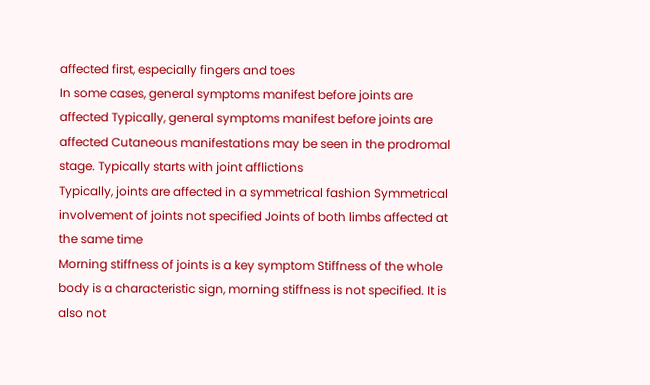affected first, especially fingers and toes
In some cases, general symptoms manifest before joints are affected Typically, general symptoms manifest before joints are affected Cutaneous manifestations may be seen in the prodromal stage. Typically starts with joint afflictions
Typically, joints are affected in a symmetrical fashion Symmetrical involvement of joints not specified Joints of both limbs affected at the same time
Morning stiffness of joints is a key symptom Stiffness of the whole body is a characteristic sign, morning stiffness is not specified. It is also not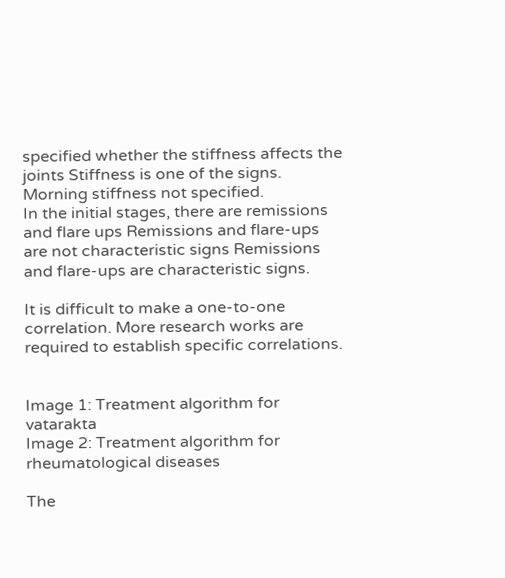specified whether the stiffness affects the joints Stiffness is one of the signs. Morning stiffness not specified.
In the initial stages, there are remissions and flare ups Remissions and flare-ups are not characteristic signs Remissions and flare-ups are characteristic signs.

It is difficult to make a one-to-one correlation. More research works are required to establish specific correlations.


Image 1: Treatment algorithm for vatarakta
Image 2: Treatment algorithm for rheumatological diseases

The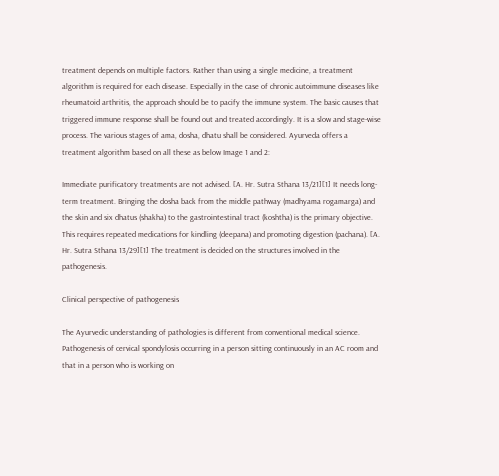treatment depends on multiple factors. Rather than using a single medicine, a treatment algorithm is required for each disease. Especially in the case of chronic autoimmune diseases like rheumatoid arthritis, the approach should be to pacify the immune system. The basic causes that triggered immune response shall be found out and treated accordingly. It is a slow and stage-wise process. The various stages of ama, dosha, dhatu shall be considered. Ayurveda offers a treatment algorithm based on all these as below Image 1 and 2:

Immediate purificatory treatments are not advised. [A. Hr. Sutra Sthana 13/21][1] It needs long-term treatment. Bringing the dosha back from the middle pathway (madhyama rogamarga) and the skin and six dhatus (shakha) to the gastrointestinal tract (koshtha) is the primary objective. This requires repeated medications for kindling (deepana) and promoting digestion (pachana). [A. Hr. Sutra Sthana 13/29][1] The treatment is decided on the structures involved in the pathogenesis.

Clinical perspective of pathogenesis

The Ayurvedic understanding of pathologies is different from conventional medical science. Pathogenesis of cervical spondylosis occurring in a person sitting continuously in an AC room and that in a person who is working on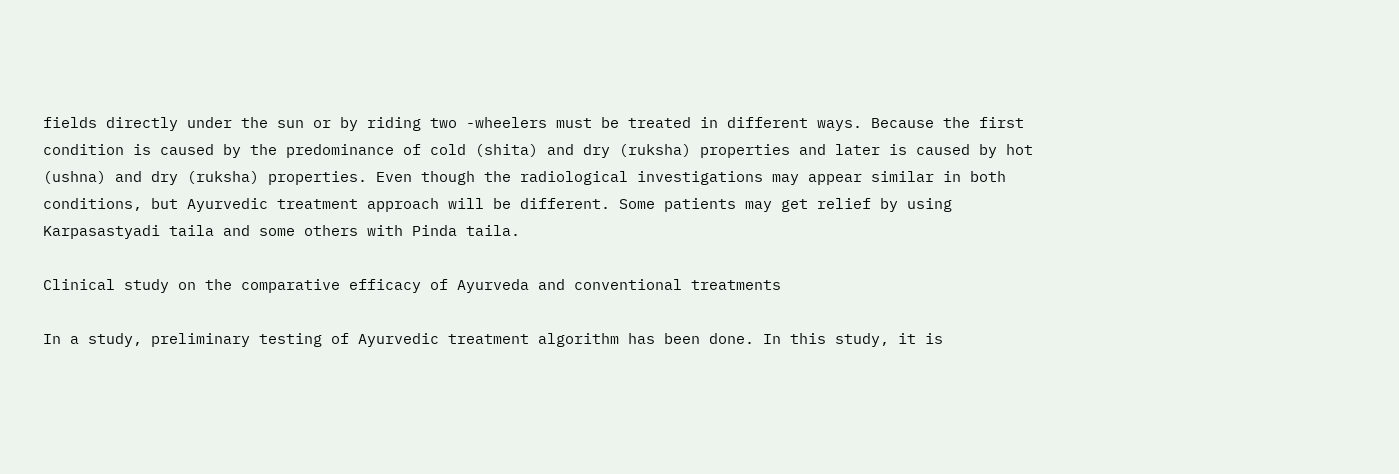fields directly under the sun or by riding two -wheelers must be treated in different ways. Because the first condition is caused by the predominance of cold (shita) and dry (ruksha) properties and later is caused by hot (ushna) and dry (ruksha) properties. Even though the radiological investigations may appear similar in both conditions, but Ayurvedic treatment approach will be different. Some patients may get relief by using Karpasastyadi taila and some others with Pinda taila.

Clinical study on the comparative efficacy of Ayurveda and conventional treatments

In a study, preliminary testing of Ayurvedic treatment algorithm has been done. In this study, it is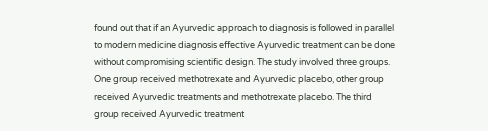found out that if an Ayurvedic approach to diagnosis is followed in parallel to modern medicine diagnosis effective Ayurvedic treatment can be done without compromising scientific design. The study involved three groups. One group received methotrexate and Ayurvedic placebo, other group received Ayurvedic treatments and methotrexate placebo. The third group received Ayurvedic treatment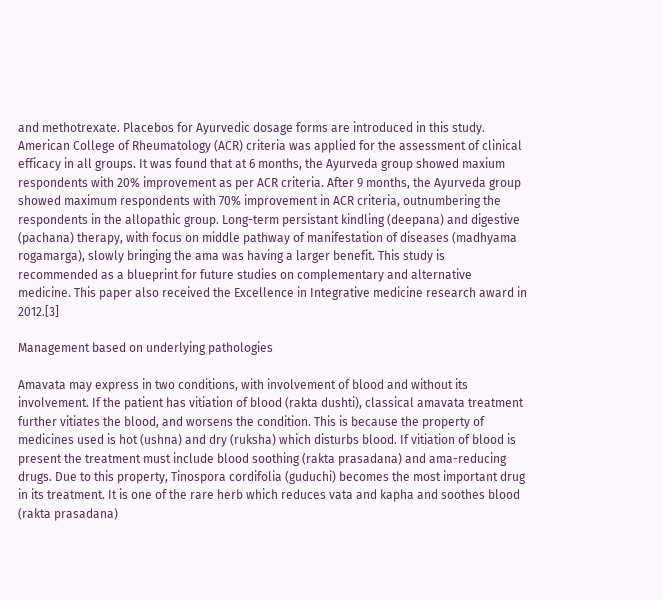and methotrexate. Placebos for Ayurvedic dosage forms are introduced in this study. American College of Rheumatology (ACR) criteria was applied for the assessment of clinical efficacy in all groups. It was found that at 6 months, the Ayurveda group showed maxium respondents with 20% improvement as per ACR criteria. After 9 months, the Ayurveda group showed maximum respondents with 70% improvement in ACR criteria, outnumbering the respondents in the allopathic group. Long-term persistant kindling (deepana) and digestive (pachana) therapy, with focus on middle pathway of manifestation of diseases (madhyama rogamarga), slowly bringing the ama was having a larger benefit. This study is recommended as a blueprint for future studies on complementary and alternative medicine. This paper also received the Excellence in Integrative medicine research award in 2012.[3]

Management based on underlying pathologies

Amavata may express in two conditions, with involvement of blood and without its involvement. If the patient has vitiation of blood (rakta dushti), classical amavata treatment further vitiates the blood, and worsens the condition. This is because the property of medicines used is hot (ushna) and dry (ruksha) which disturbs blood. If vitiation of blood is present the treatment must include blood soothing (rakta prasadana) and ama-reducing drugs. Due to this property, Tinospora cordifolia (guduchi) becomes the most important drug in its treatment. It is one of the rare herb which reduces vata and kapha and soothes blood (rakta prasadana)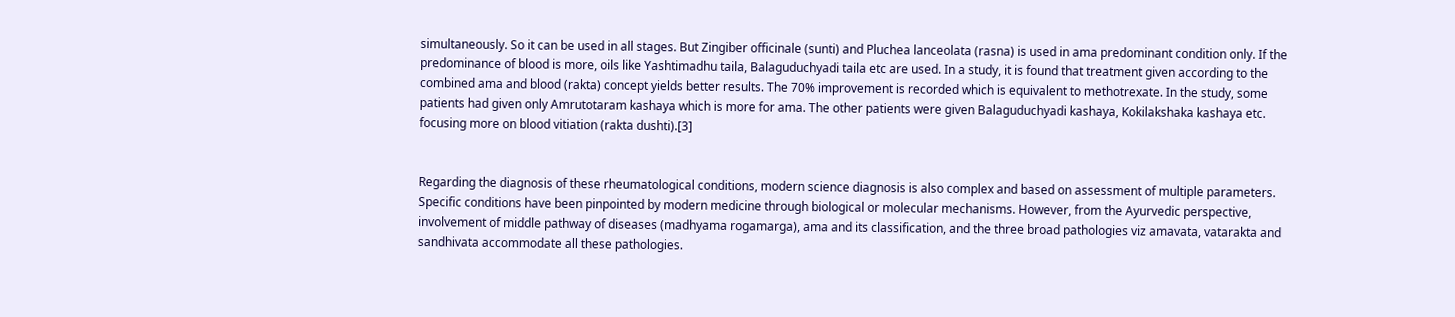simultaneously. So it can be used in all stages. But Zingiber officinale (sunti) and Pluchea lanceolata (rasna) is used in ama predominant condition only. If the predominance of blood is more, oils like Yashtimadhu taila, Balaguduchyadi taila etc are used. In a study, it is found that treatment given according to the combined ama and blood (rakta) concept yields better results. The 70% improvement is recorded which is equivalent to methotrexate. In the study, some patients had given only Amrutotaram kashaya which is more for ama. The other patients were given Balaguduchyadi kashaya, Kokilakshaka kashaya etc. focusing more on blood vitiation (rakta dushti).[3]


Regarding the diagnosis of these rheumatological conditions, modern science diagnosis is also complex and based on assessment of multiple parameters. Specific conditions have been pinpointed by modern medicine through biological or molecular mechanisms. However, from the Ayurvedic perspective, involvement of middle pathway of diseases (madhyama rogamarga), ama and its classification, and the three broad pathologies viz amavata, vatarakta and sandhivata accommodate all these pathologies.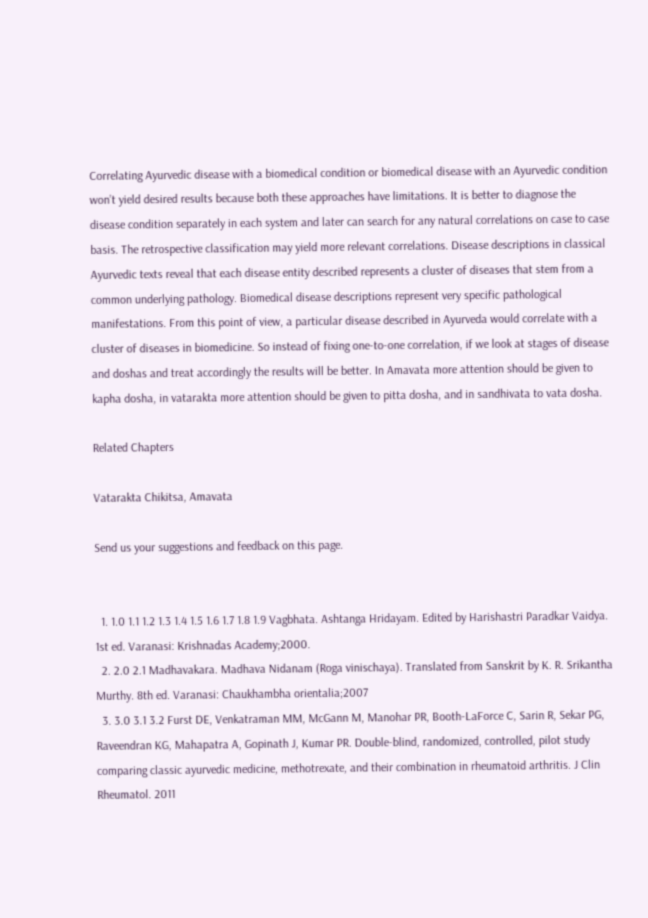Correlating Ayurvedic disease with a biomedical condition or biomedical disease with an Ayurvedic condition won’t yield desired results because both these approaches have limitations. It is better to diagnose the disease condition separately in each system and later can search for any natural correlations on case to case basis. The retrospective classification may yield more relevant correlations. Disease descriptions in classical Ayurvedic texts reveal that each disease entity described represents a cluster of diseases that stem from a common underlying pathology. Biomedical disease descriptions represent very specific pathological manifestations. From this point of view, a particular disease described in Ayurveda would correlate with a cluster of diseases in biomedicine. So instead of fixing one-to-one correlation, if we look at stages of disease and doshas and treat accordingly the results will be better. In Amavata more attention should be given to kapha dosha, in vatarakta more attention should be given to pitta dosha, and in sandhivata to vata dosha.

Related Chapters

Vatarakta Chikitsa, Amavata

Send us your suggestions and feedback on this page.


  1. 1.0 1.1 1.2 1.3 1.4 1.5 1.6 1.7 1.8 1.9 Vagbhata. Ashtanga Hridayam. Edited by Harishastri Paradkar Vaidya. 1st ed. Varanasi: Krishnadas Academy;2000.
  2. 2.0 2.1 Madhavakara. Madhava Nidanam (Roga vinischaya). Translated from Sanskrit by K. R. Srikantha Murthy. 8th ed. Varanasi: Chaukhambha orientalia;2007
  3. 3.0 3.1 3.2 Furst DE, Venkatraman MM, McGann M, Manohar PR, Booth-LaForce C, Sarin R, Sekar PG, Raveendran KG, Mahapatra A, Gopinath J, Kumar PR. Double-blind, randomized, controlled, pilot study comparing classic ayurvedic medicine, methotrexate, and their combination in rheumatoid arthritis. J Clin Rheumatol. 2011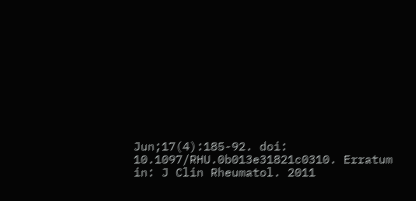Jun;17(4):185-92. doi: 10.1097/RHU.0b013e31821c0310. Erratum in: J Clin Rheumatol. 2011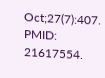Oct;27(7):407. PMID: 21617554.